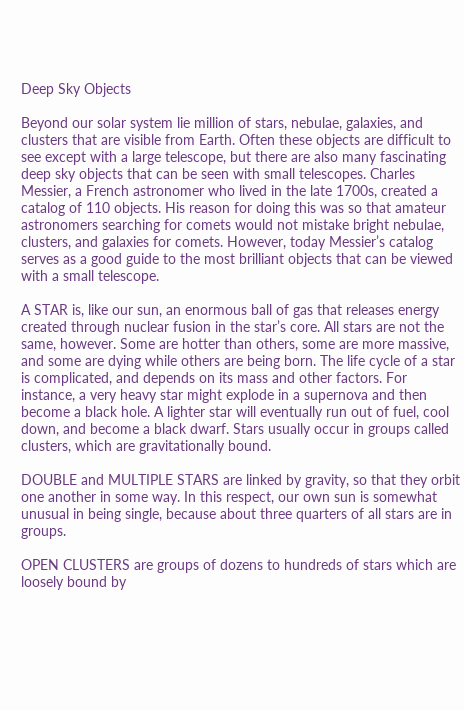Deep Sky Objects

Beyond our solar system lie million of stars, nebulae, galaxies, and clusters that are visible from Earth. Often these objects are difficult to see except with a large telescope, but there are also many fascinating deep sky objects that can be seen with small telescopes. Charles Messier, a French astronomer who lived in the late 1700s, created a catalog of 110 objects. His reason for doing this was so that amateur astronomers searching for comets would not mistake bright nebulae, clusters, and galaxies for comets. However, today Messier’s catalog serves as a good guide to the most brilliant objects that can be viewed with a small telescope.

A STAR is, like our sun, an enormous ball of gas that releases energy created through nuclear fusion in the star’s core. All stars are not the same, however. Some are hotter than others, some are more massive, and some are dying while others are being born. The life cycle of a star is complicated, and depends on its mass and other factors. For instance, a very heavy star might explode in a supernova and then become a black hole. A lighter star will eventually run out of fuel, cool down, and become a black dwarf. Stars usually occur in groups called clusters, which are gravitationally bound.

DOUBLE and MULTIPLE STARS are linked by gravity, so that they orbit one another in some way. In this respect, our own sun is somewhat unusual in being single, because about three quarters of all stars are in groups.

OPEN CLUSTERS are groups of dozens to hundreds of stars which are loosely bound by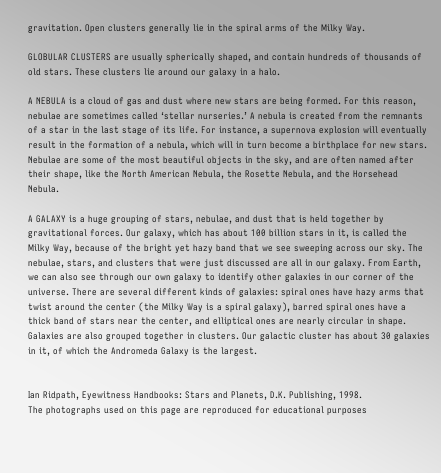gravitation. Open clusters generally lie in the spiral arms of the Milky Way.

GLOBULAR CLUSTERS are usually spherically shaped, and contain hundreds of thousands of old stars. These clusters lie around our galaxy in a halo.

A NEBULA is a cloud of gas and dust where new stars are being formed. For this reason, nebulae are sometimes called ‘stellar nurseries.’ A nebula is created from the remnants of a star in the last stage of its life. For instance, a supernova explosion will eventually result in the formation of a nebula, which will in turn become a birthplace for new stars. Nebulae are some of the most beautiful objects in the sky, and are often named after their shape, like the North American Nebula, the Rosette Nebula, and the Horsehead Nebula.

A GALAXY is a huge grouping of stars, nebulae, and dust that is held together by gravitational forces. Our galaxy, which has about 100 billion stars in it, is called the Milky Way, because of the bright yet hazy band that we see sweeping across our sky. The nebulae, stars, and clusters that were just discussed are all in our galaxy. From Earth, we can also see through our own galaxy to identify other galaxies in our corner of the universe. There are several different kinds of galaxies: spiral ones have hazy arms that twist around the center (the Milky Way is a spiral galaxy), barred spiral ones have a thick band of stars near the center, and elliptical ones are nearly circular in shape. Galaxies are also grouped together in clusters. Our galactic cluster has about 30 galaxies in it, of which the Andromeda Galaxy is the largest.


Ian Ridpath, Eyewitness Handbooks: Stars and Planets, D.K. Publishing, 1998.
The photographs used on this page are reproduced for educational purposes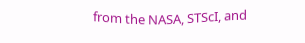from the NASA, STScI, and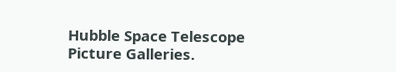Hubble Space Telescope Picture Galleries.